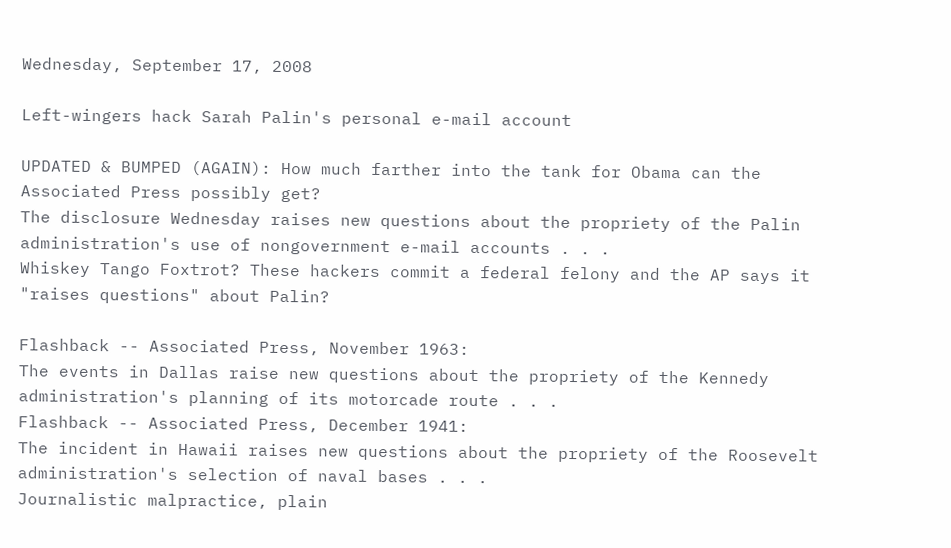Wednesday, September 17, 2008

Left-wingers hack Sarah Palin's personal e-mail account

UPDATED & BUMPED (AGAIN): How much farther into the tank for Obama can the Associated Press possibly get?
The disclosure Wednesday raises new questions about the propriety of the Palin administration's use of nongovernment e-mail accounts . . .
Whiskey Tango Foxtrot? These hackers commit a federal felony and the AP says it "raises questions" about Palin?

Flashback -- Associated Press, November 1963:
The events in Dallas raise new questions about the propriety of the Kennedy administration's planning of its motorcade route . . .
Flashback -- Associated Press, December 1941:
The incident in Hawaii raises new questions about the propriety of the Roosevelt administration's selection of naval bases . . .
Journalistic malpractice, plain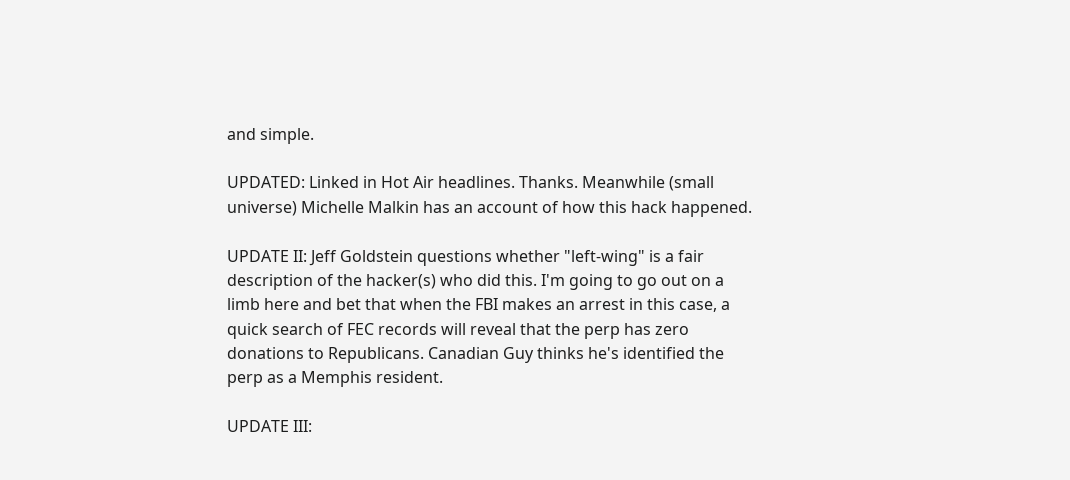and simple.

UPDATED: Linked in Hot Air headlines. Thanks. Meanwhile (small universe) Michelle Malkin has an account of how this hack happened.

UPDATE II: Jeff Goldstein questions whether "left-wing" is a fair description of the hacker(s) who did this. I'm going to go out on a limb here and bet that when the FBI makes an arrest in this case, a quick search of FEC records will reveal that the perp has zero donations to Republicans. Canadian Guy thinks he's identified the perp as a Memphis resident.

UPDATE III: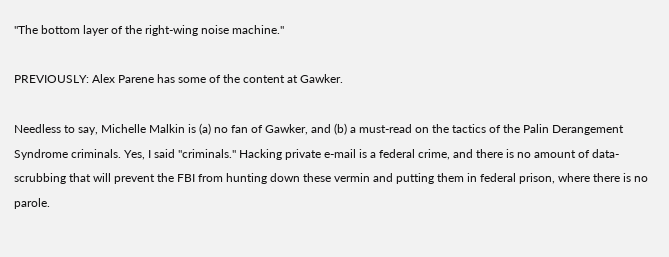"The bottom layer of the right-wing noise machine."

PREVIOUSLY: Alex Parene has some of the content at Gawker.

Needless to say, Michelle Malkin is (a) no fan of Gawker, and (b) a must-read on the tactics of the Palin Derangement Syndrome criminals. Yes, I said "criminals." Hacking private e-mail is a federal crime, and there is no amount of data-scrubbing that will prevent the FBI from hunting down these vermin and putting them in federal prison, where there is no parole.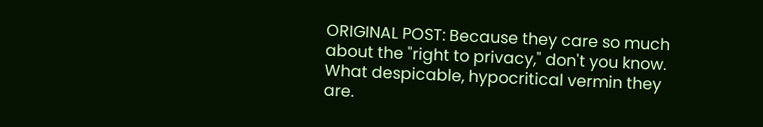ORIGINAL POST: Because they care so much about the "right to privacy," don't you know. What despicable, hypocritical vermin they are.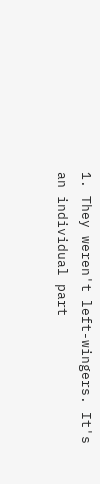1. They weren't left-wingers. It's an individual part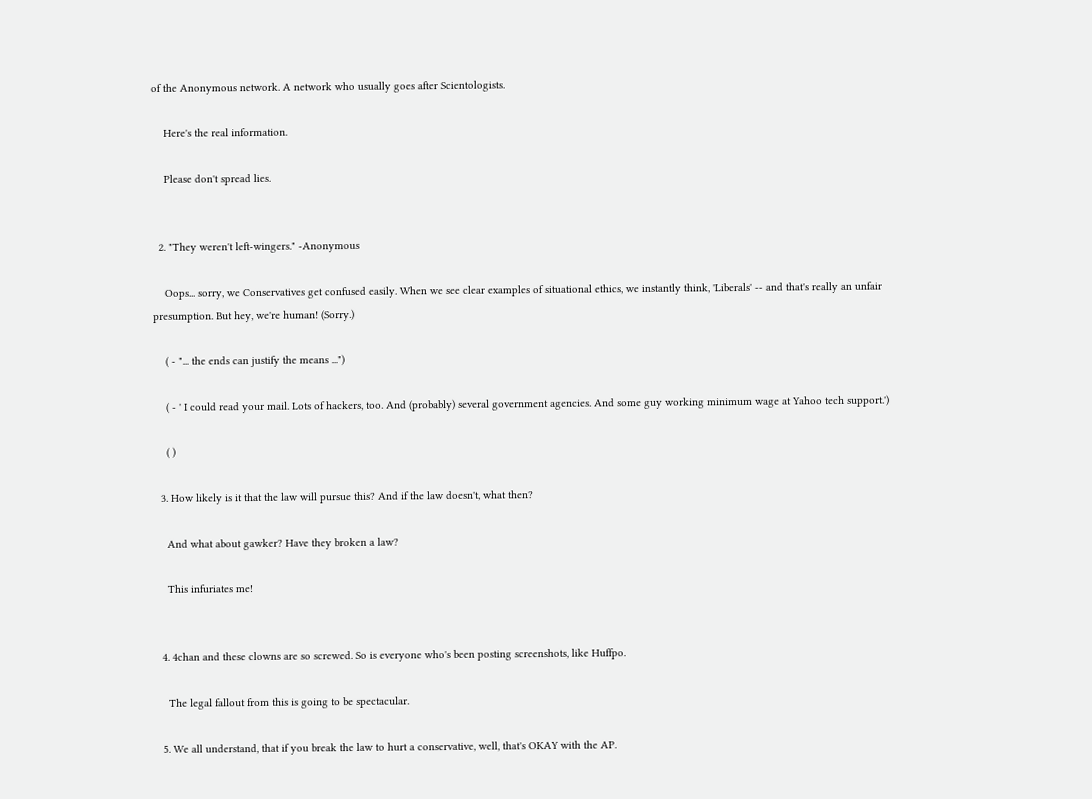of the Anonymous network. A network who usually goes after Scientologists.

    Here's the real information.

    Please don't spread lies.


  2. "They weren't left-wingers." -Anonymous

    Oops... sorry, we Conservatives get confused easily. When we see clear examples of situational ethics, we instantly think, 'Liberals' -- and that's really an unfair presumption. But hey, we're human! (Sorry.)

    ( - "... the ends can justify the means ...")

    ( - ' I could read your mail. Lots of hackers, too. And (probably) several government agencies. And some guy working minimum wage at Yahoo tech support.')

    ( )

  3. How likely is it that the law will pursue this? And if the law doesn't, what then?

    And what about gawker? Have they broken a law?

    This infuriates me!


  4. 4chan and these clowns are so screwed. So is everyone who's been posting screenshots, like Huffpo.

    The legal fallout from this is going to be spectacular.

  5. We all understand, that if you break the law to hurt a conservative, well, that's OKAY with the AP.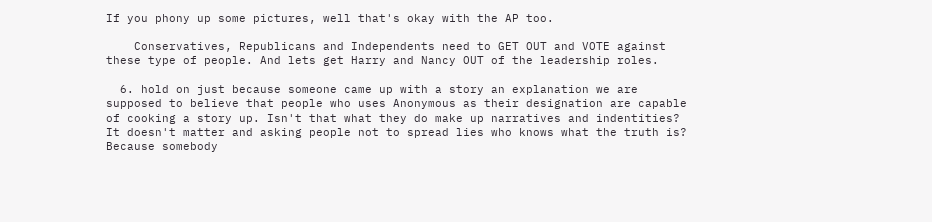If you phony up some pictures, well that's okay with the AP too.

    Conservatives, Republicans and Independents need to GET OUT and VOTE against these type of people. And lets get Harry and Nancy OUT of the leadership roles.

  6. hold on just because someone came up with a story an explanation we are supposed to believe that people who uses Anonymous as their designation are capable of cooking a story up. Isn't that what they do make up narratives and indentities? It doesn't matter and asking people not to spread lies who knows what the truth is? Because somebody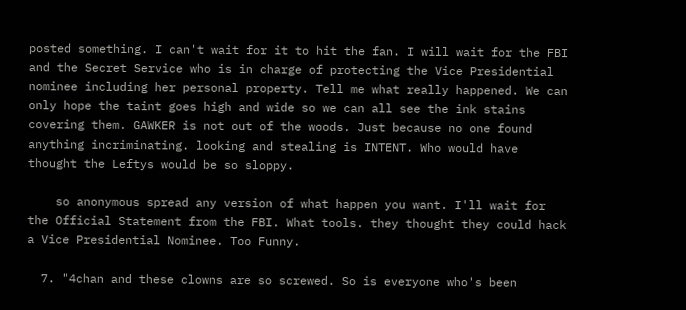posted something. I can't wait for it to hit the fan. I will wait for the FBI and the Secret Service who is in charge of protecting the Vice Presidential nominee including her personal property. Tell me what really happened. We can only hope the taint goes high and wide so we can all see the ink stains covering them. GAWKER is not out of the woods. Just because no one found anything incriminating. looking and stealing is INTENT. Who would have thought the Leftys would be so sloppy.

    so anonymous spread any version of what happen you want. I'll wait for the Official Statement from the FBI. What tools. they thought they could hack a Vice Presidential Nominee. Too Funny.

  7. "4chan and these clowns are so screwed. So is everyone who's been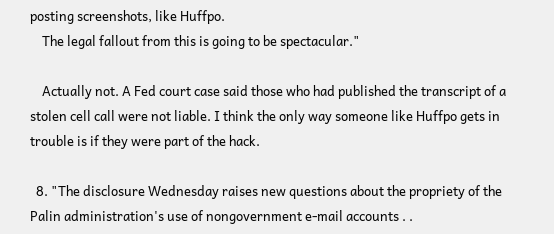posting screenshots, like Huffpo.
    The legal fallout from this is going to be spectacular."

    Actually not. A Fed court case said those who had published the transcript of a stolen cell call were not liable. I think the only way someone like Huffpo gets in trouble is if they were part of the hack.

  8. "The disclosure Wednesday raises new questions about the propriety of the Palin administration's use of nongovernment e-mail accounts . .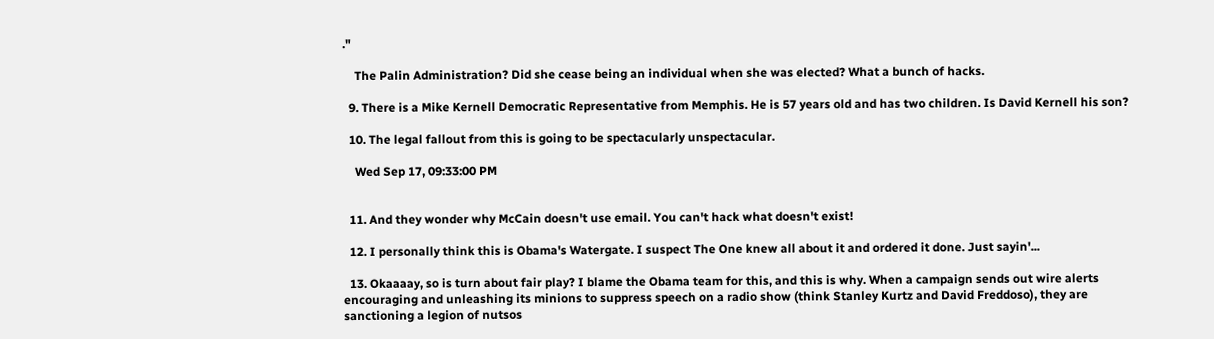."

    The Palin Administration? Did she cease being an individual when she was elected? What a bunch of hacks.

  9. There is a Mike Kernell Democratic Representative from Memphis. He is 57 years old and has two children. Is David Kernell his son?

  10. The legal fallout from this is going to be spectacularly unspectacular.

    Wed Sep 17, 09:33:00 PM


  11. And they wonder why McCain doesn't use email. You can't hack what doesn't exist!

  12. I personally think this is Obama's Watergate. I suspect The One knew all about it and ordered it done. Just sayin'...

  13. Okaaaay, so is turn about fair play? I blame the Obama team for this, and this is why. When a campaign sends out wire alerts encouraging and unleashing its minions to suppress speech on a radio show (think Stanley Kurtz and David Freddoso), they are sanctioning a legion of nutsos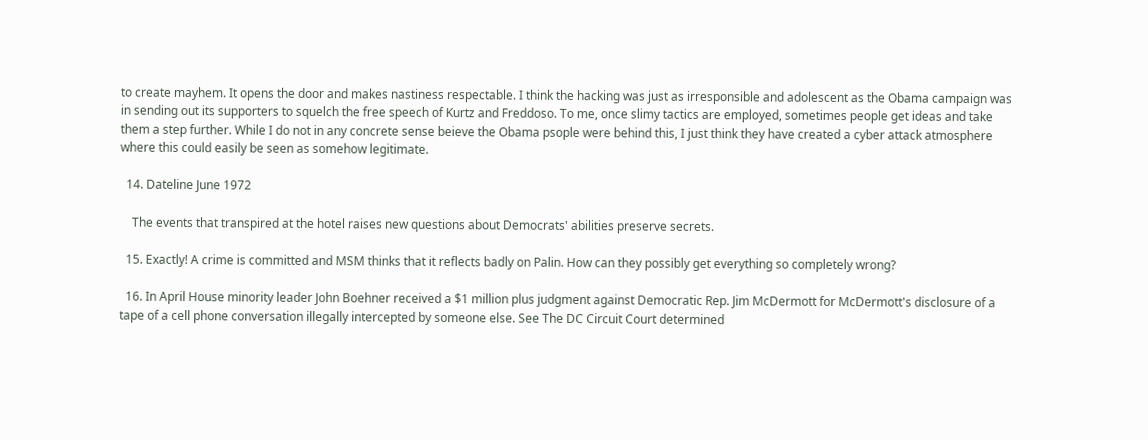to create mayhem. It opens the door and makes nastiness respectable. I think the hacking was just as irresponsible and adolescent as the Obama campaign was in sending out its supporters to squelch the free speech of Kurtz and Freddoso. To me, once slimy tactics are employed, sometimes people get ideas and take them a step further. While I do not in any concrete sense beieve the Obama psople were behind this, I just think they have created a cyber attack atmosphere where this could easily be seen as somehow legitimate.

  14. Dateline June 1972

    The events that transpired at the hotel raises new questions about Democrats' abilities preserve secrets.

  15. Exactly! A crime is committed and MSM thinks that it reflects badly on Palin. How can they possibly get everything so completely wrong?

  16. In April House minority leader John Boehner received a $1 million plus judgment against Democratic Rep. Jim McDermott for McDermott's disclosure of a tape of a cell phone conversation illegally intercepted by someone else. See The DC Circuit Court determined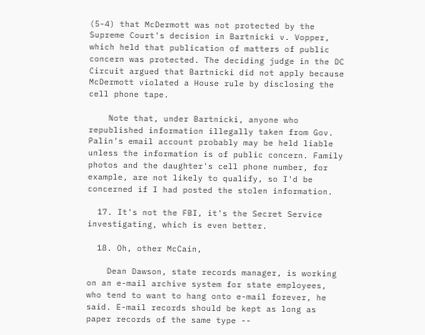(5-4) that McDermott was not protected by the Supreme Court's decision in Bartnicki v. Vopper, which held that publication of matters of public concern was protected. The deciding judge in the DC Circuit argued that Bartnicki did not apply because McDermott violated a House rule by disclosing the cell phone tape.

    Note that, under Bartnicki, anyone who republished information illegally taken from Gov. Palin's email account probably may be held liable unless the information is of public concern. Family photos and the daughter's cell phone number, for example, are not likely to qualify, so I'd be concerned if I had posted the stolen information.

  17. It's not the FBI, it's the Secret Service investigating, which is even better.

  18. Oh, other McCain,

    Dean Dawson, state records manager, is working on an e-mail archive system for state employees, who tend to want to hang onto e-mail forever, he said. E-mail records should be kept as long as paper records of the same type --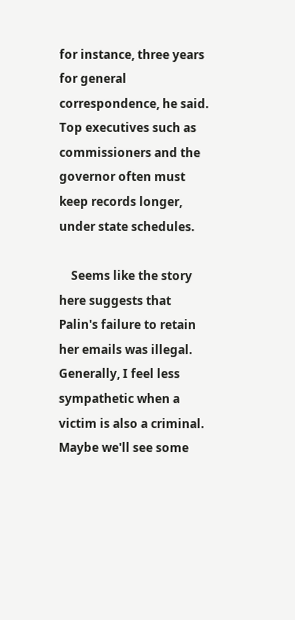for instance, three years for general correspondence, he said. Top executives such as commissioners and the governor often must keep records longer, under state schedules.

    Seems like the story here suggests that Palin's failure to retain her emails was illegal. Generally, I feel less sympathetic when a victim is also a criminal. Maybe we'll see some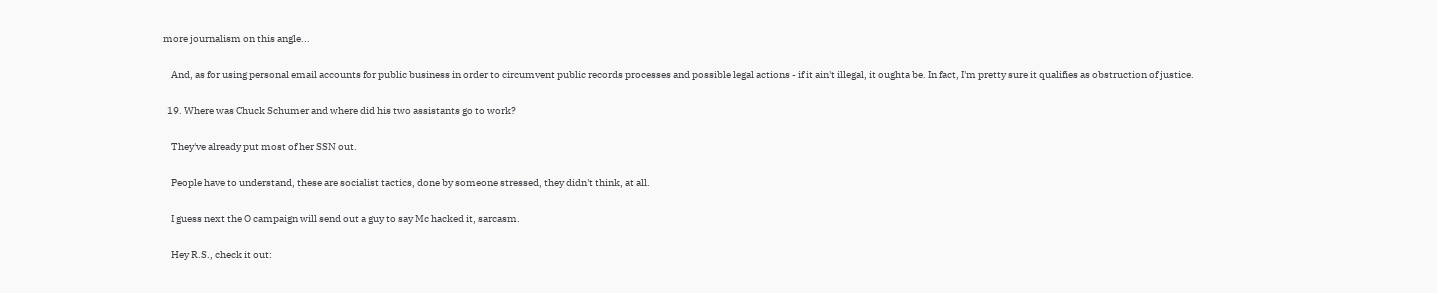more journalism on this angle...

    And, as for using personal email accounts for public business in order to circumvent public records processes and possible legal actions - if it ain't illegal, it oughta be. In fact, I'm pretty sure it qualifies as obstruction of justice.

  19. Where was Chuck Schumer and where did his two assistants go to work?

    They've already put most of her SSN out.

    People have to understand, these are socialist tactics, done by someone stressed, they didn't think, at all.

    I guess next the O campaign will send out a guy to say Mc hacked it, sarcasm.

    Hey R.S., check it out: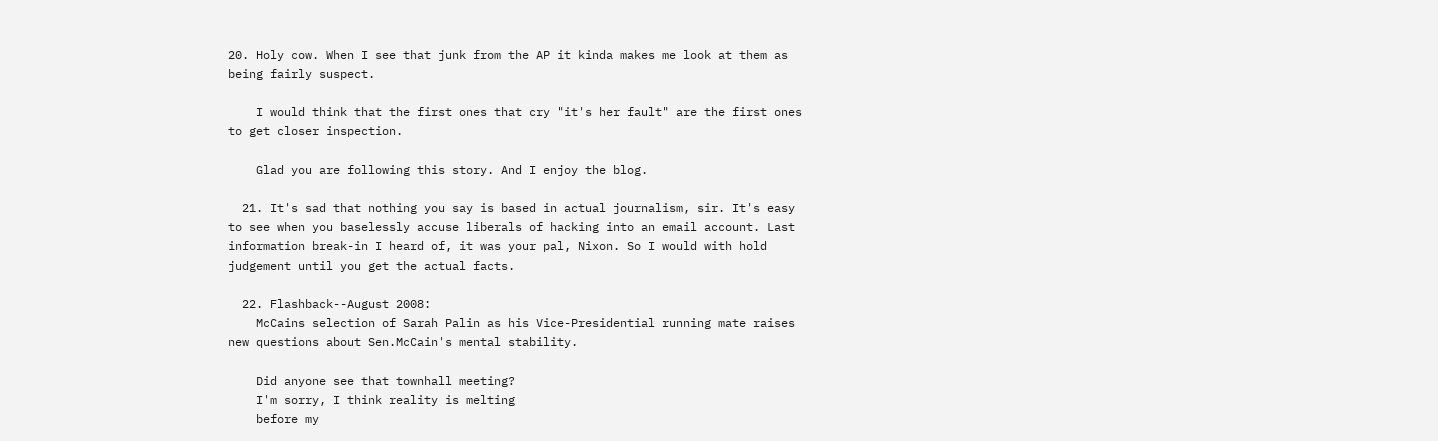20. Holy cow. When I see that junk from the AP it kinda makes me look at them as being fairly suspect.

    I would think that the first ones that cry "it's her fault" are the first ones to get closer inspection.

    Glad you are following this story. And I enjoy the blog.

  21. It's sad that nothing you say is based in actual journalism, sir. It's easy to see when you baselessly accuse liberals of hacking into an email account. Last information break-in I heard of, it was your pal, Nixon. So I would with hold judgement until you get the actual facts.

  22. Flashback--August 2008:
    McCains selection of Sarah Palin as his Vice-Presidential running mate raises new questions about Sen.McCain's mental stability.

    Did anyone see that townhall meeting?
    I'm sorry, I think reality is melting
    before my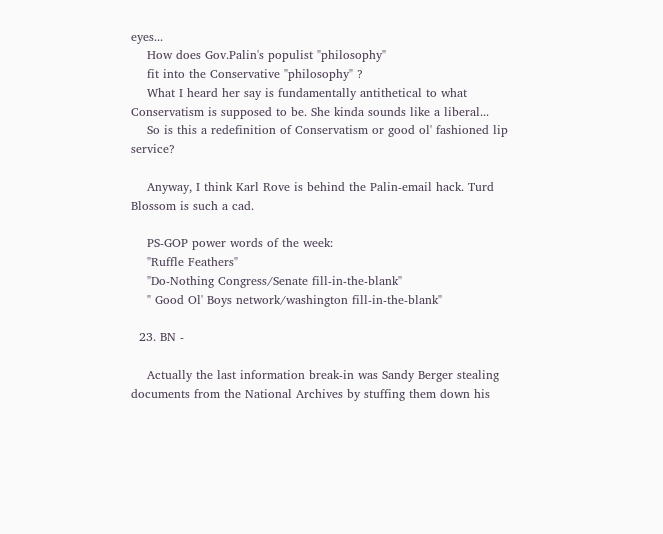eyes...
    How does Gov.Palin's populist "philosophy"
    fit into the Conservative "philosophy" ?
    What I heard her say is fundamentally antithetical to what Conservatism is supposed to be. She kinda sounds like a liberal...
    So is this a redefinition of Conservatism or good ol' fashioned lip service?

    Anyway, I think Karl Rove is behind the Palin-email hack. Turd Blossom is such a cad.

    PS-GOP power words of the week:
    "Ruffle Feathers"
    "Do-Nothing Congress/Senate fill-in-the-blank"
    " Good Ol' Boys network/washington fill-in-the-blank"

  23. BN -

    Actually the last information break-in was Sandy Berger stealing documents from the National Archives by stuffing them down his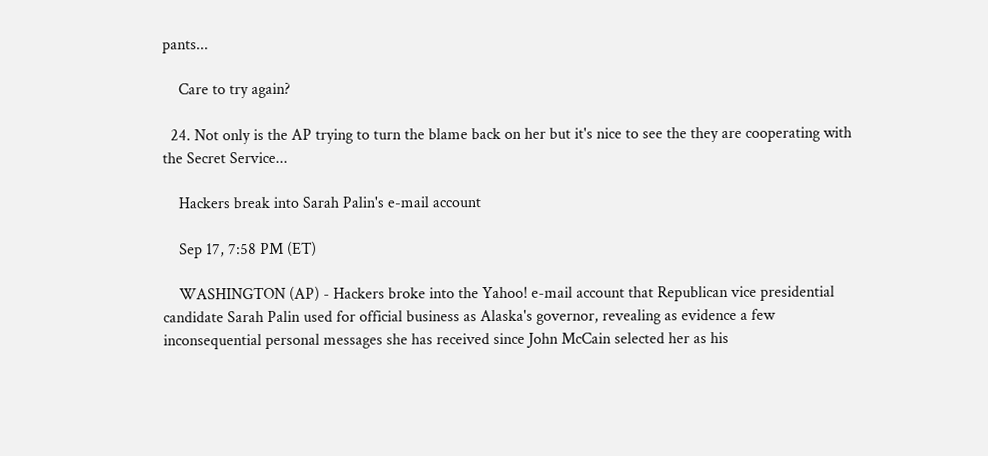pants...

    Care to try again?

  24. Not only is the AP trying to turn the blame back on her but it's nice to see the they are cooperating with the Secret Service...

    Hackers break into Sarah Palin's e-mail account

    Sep 17, 7:58 PM (ET)

    WASHINGTON (AP) - Hackers broke into the Yahoo! e-mail account that Republican vice presidential candidate Sarah Palin used for official business as Alaska's governor, revealing as evidence a few inconsequential personal messages she has received since John McCain selected her as his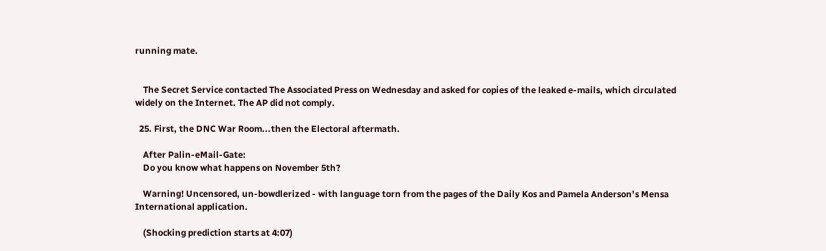running mate.


    The Secret Service contacted The Associated Press on Wednesday and asked for copies of the leaked e-mails, which circulated widely on the Internet. The AP did not comply.

  25. First, the DNC War Room...then the Electoral aftermath.

    After Palin-eMail-Gate:
    Do you know what happens on November 5th?

    Warning! Uncensored, un-bowdlerized - with language torn from the pages of the Daily Kos and Pamela Anderson’s Mensa International application.

    (Shocking prediction starts at 4:07)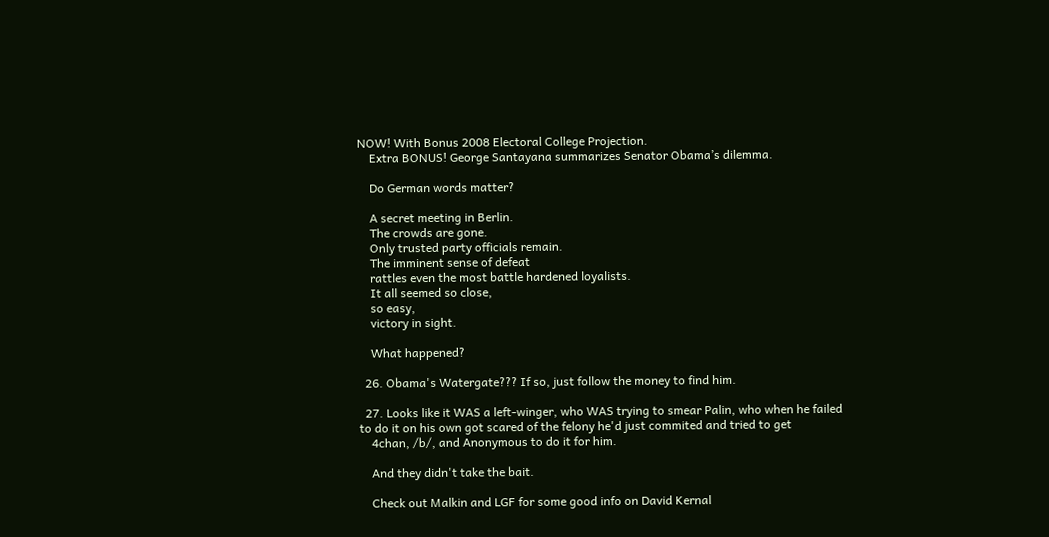NOW! With Bonus 2008 Electoral College Projection.
    Extra BONUS! George Santayana summarizes Senator Obama’s dilemma.

    Do German words matter?

    A secret meeting in Berlin.
    The crowds are gone.
    Only trusted party officials remain.
    The imminent sense of defeat
    rattles even the most battle hardened loyalists.
    It all seemed so close,
    so easy,
    victory in sight.

    What happened?

  26. Obama's Watergate??? If so, just follow the money to find him.

  27. Looks like it WAS a left-winger, who WAS trying to smear Palin, who when he failed to do it on his own got scared of the felony he'd just commited and tried to get
    4chan, /b/, and Anonymous to do it for him.

    And they didn't take the bait.

    Check out Malkin and LGF for some good info on David Kernal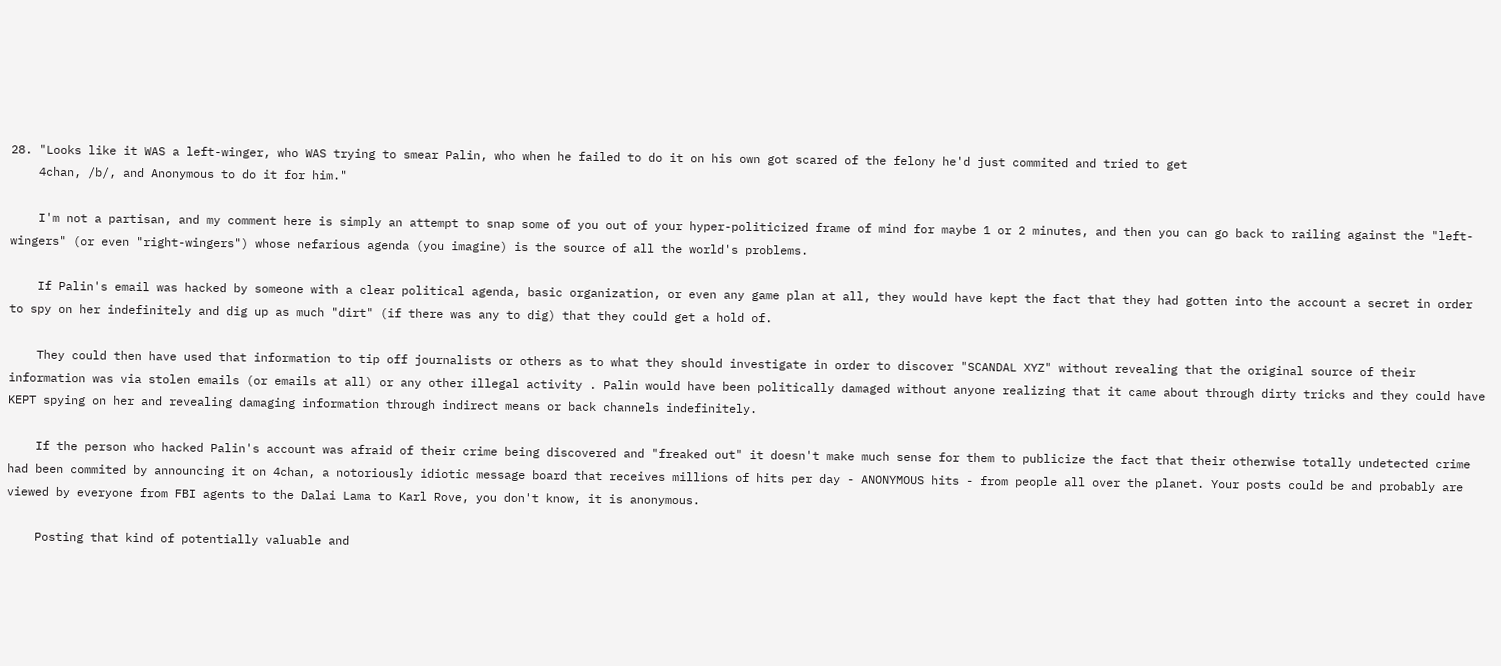28. "Looks like it WAS a left-winger, who WAS trying to smear Palin, who when he failed to do it on his own got scared of the felony he'd just commited and tried to get
    4chan, /b/, and Anonymous to do it for him."

    I'm not a partisan, and my comment here is simply an attempt to snap some of you out of your hyper-politicized frame of mind for maybe 1 or 2 minutes, and then you can go back to railing against the "left-wingers" (or even "right-wingers") whose nefarious agenda (you imagine) is the source of all the world's problems.

    If Palin's email was hacked by someone with a clear political agenda, basic organization, or even any game plan at all, they would have kept the fact that they had gotten into the account a secret in order to spy on her indefinitely and dig up as much "dirt" (if there was any to dig) that they could get a hold of.

    They could then have used that information to tip off journalists or others as to what they should investigate in order to discover "SCANDAL XYZ" without revealing that the original source of their information was via stolen emails (or emails at all) or any other illegal activity . Palin would have been politically damaged without anyone realizing that it came about through dirty tricks and they could have KEPT spying on her and revealing damaging information through indirect means or back channels indefinitely.

    If the person who hacked Palin's account was afraid of their crime being discovered and "freaked out" it doesn't make much sense for them to publicize the fact that their otherwise totally undetected crime had been commited by announcing it on 4chan, a notoriously idiotic message board that receives millions of hits per day - ANONYMOUS hits - from people all over the planet. Your posts could be and probably are viewed by everyone from FBI agents to the Dalai Lama to Karl Rove, you don't know, it is anonymous.

    Posting that kind of potentially valuable and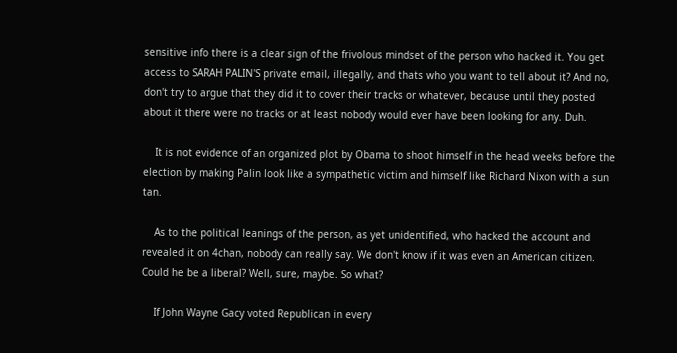sensitive info there is a clear sign of the frivolous mindset of the person who hacked it. You get access to SARAH PALIN'S private email, illegally, and thats who you want to tell about it? And no, don't try to argue that they did it to cover their tracks or whatever, because until they posted about it there were no tracks or at least nobody would ever have been looking for any. Duh.

    It is not evidence of an organized plot by Obama to shoot himself in the head weeks before the election by making Palin look like a sympathetic victim and himself like Richard Nixon with a sun tan.

    As to the political leanings of the person, as yet unidentified, who hacked the account and revealed it on 4chan, nobody can really say. We don't know if it was even an American citizen. Could he be a liberal? Well, sure, maybe. So what?

    If John Wayne Gacy voted Republican in every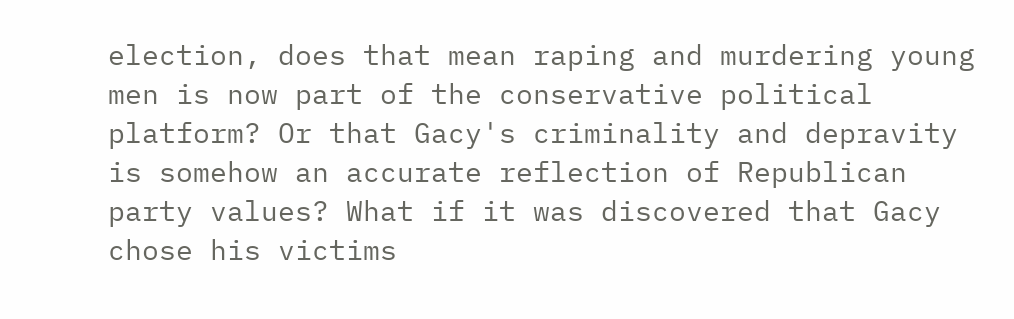election, does that mean raping and murdering young men is now part of the conservative political platform? Or that Gacy's criminality and depravity is somehow an accurate reflection of Republican party values? What if it was discovered that Gacy chose his victims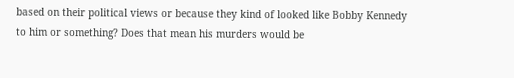based on their political views or because they kind of looked like Bobby Kennedy to him or something? Does that mean his murders would be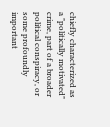chiefly characterized as a "politically motivated" crime, part of a broader political conspiracy, or some profoundly important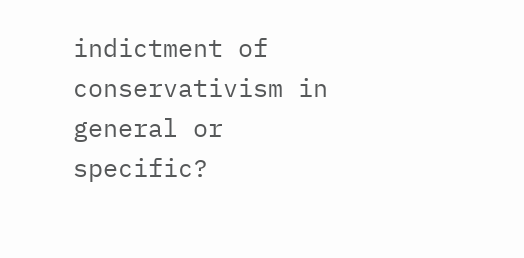indictment of conservativism in general or specific?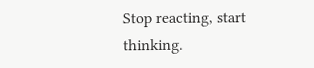Stop reacting, start thinking.